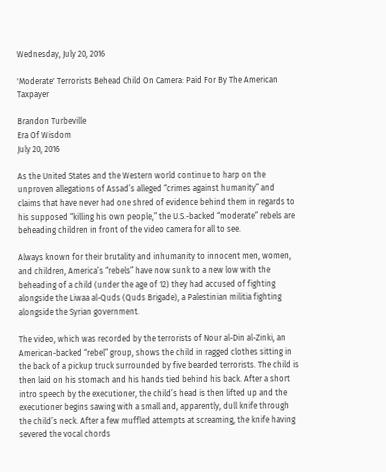Wednesday, July 20, 2016

'Moderate' Terrorists Behead Child On Camera: Paid For By The American Taxpayer

Brandon Turbeville
Era Of Wisdom
July 20, 2016

As the United States and the Western world continue to harp on the unproven allegations of Assad’s alleged “crimes against humanity” and claims that have never had one shred of evidence behind them in regards to his supposed “killing his own people,” the U.S.-backed “moderate” rebels are beheading children in front of the video camera for all to see.

Always known for their brutality and inhumanity to innocent men, women, and children, America’s “rebels” have now sunk to a new low with the beheading of a child (under the age of 12) they had accused of fighting alongside the Liwaa al-Quds (Quds Brigade), a Palestinian militia fighting alongside the Syrian government.

The video, which was recorded by the terrorists of Nour al-Din al-Zinki, an American-backed “rebel” group, shows the child in ragged clothes sitting in the back of a pickup truck surrounded by five bearded terrorists. The child is then laid on his stomach and his hands tied behind his back. After a short intro speech by the executioner, the child’s head is then lifted up and the executioner begins sawing with a small and, apparently, dull knife through the child’s neck. After a few muffled attempts at screaming, the knife having severed the vocal chords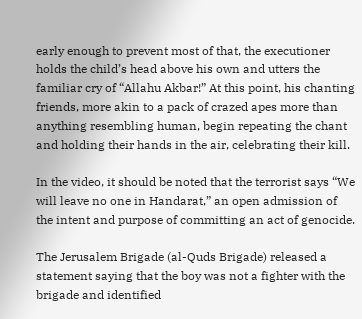early enough to prevent most of that, the executioner holds the child’s head above his own and utters the familiar cry of “Allahu Akbar!” At this point, his chanting friends, more akin to a pack of crazed apes more than anything resembling human, begin repeating the chant and holding their hands in the air, celebrating their kill.

In the video, it should be noted that the terrorist says “We will leave no one in Handarat,” an open admission of the intent and purpose of committing an act of genocide.

The Jerusalem Brigade (al-Quds Brigade) released a statement saying that the boy was not a fighter with the brigade and identified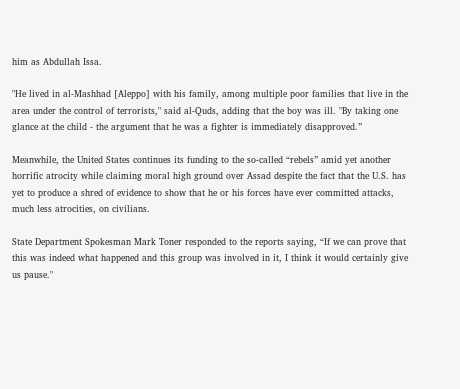him as Abdullah Issa.

"He lived in al-Mashhad [Aleppo] with his family, among multiple poor families that live in the area under the control of terrorists," said al-Quds, adding that the boy was ill. "By taking one glance at the child - the argument that he was a fighter is immediately disapproved.”

Meanwhile, the United States continues its funding to the so-called “rebels” amid yet another horrific atrocity while claiming moral high ground over Assad despite the fact that the U.S. has yet to produce a shred of evidence to show that he or his forces have ever committed attacks, much less atrocities, on civilians.

State Department Spokesman Mark Toner responded to the reports saying, “If we can prove that this was indeed what happened and this group was involved in it, I think it would certainly give us pause."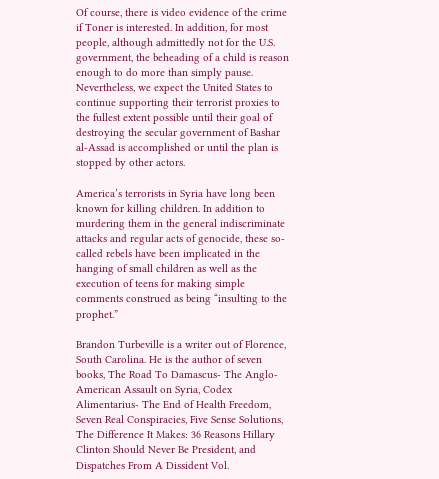Of course, there is video evidence of the crime if Toner is interested. In addition, for most people, although admittedly not for the U.S. government, the beheading of a child is reason enough to do more than simply pause. Nevertheless, we expect the United States to continue supporting their terrorist proxies to the fullest extent possible until their goal of destroying the secular government of Bashar al-Assad is accomplished or until the plan is stopped by other actors.

America’s terrorists in Syria have long been known for killing children. In addition to murdering them in the general indiscriminate attacks and regular acts of genocide, these so-called rebels have been implicated in the hanging of small children as well as the execution of teens for making simple comments construed as being “insulting to the prophet.”

Brandon Turbeville is a writer out of Florence, South Carolina. He is the author of seven books, The Road To Damascus- The Anglo-American Assault on Syria, Codex Alimentarius- The End of Health Freedom, Seven Real Conspiracies, Five Sense Solutions, The Difference It Makes: 36 Reasons Hillary Clinton Should Never Be President, and Dispatches From A Dissident Vol.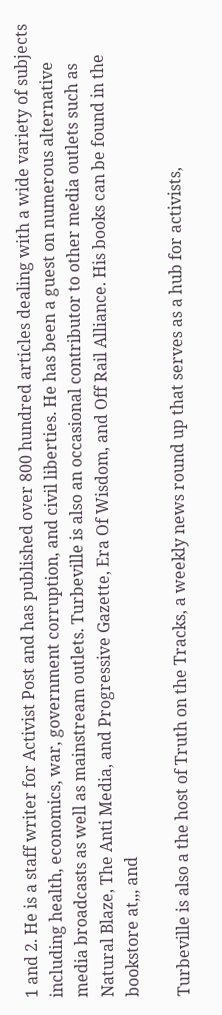1 and 2. He is a staff writer for Activist Post and has published over 800 hundred articles dealing with a wide variety of subjects including health, economics, war, government corruption, and civil liberties. He has been a guest on numerous alternative media broadcasts as well as mainstream outlets. Turbeville is also an occasional contributor to other media outlets such as Natural Blaze, The Anti Media, and Progressive Gazette, Era Of Wisdom, and Off Rail Alliance. His books can be found in the bookstore at,,, and

Turbeville is also a the host of Truth on the Tracks, a weekly news round up that serves as a hub for activists,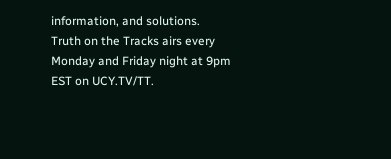information, and solutions. Truth on the Tracks airs every Monday and Friday night at 9pm EST on UCY.TV/TT.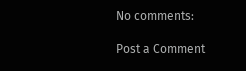No comments:

Post a Comment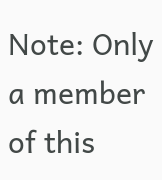Note: Only a member of this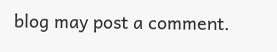blog may post a comment.